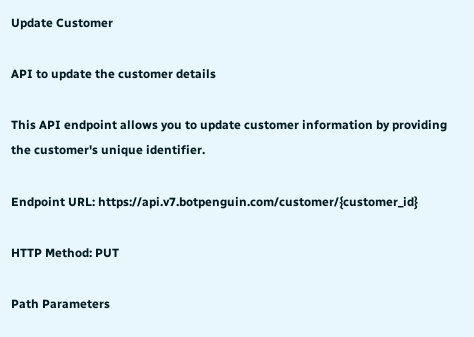Update Customer

API to update the customer details

This API endpoint allows you to update customer information by providing the customer's unique identifier.

Endpoint URL: https://api.v7.botpenguin.com/customer/{customer_id}

HTTP Method: PUT

Path Parameters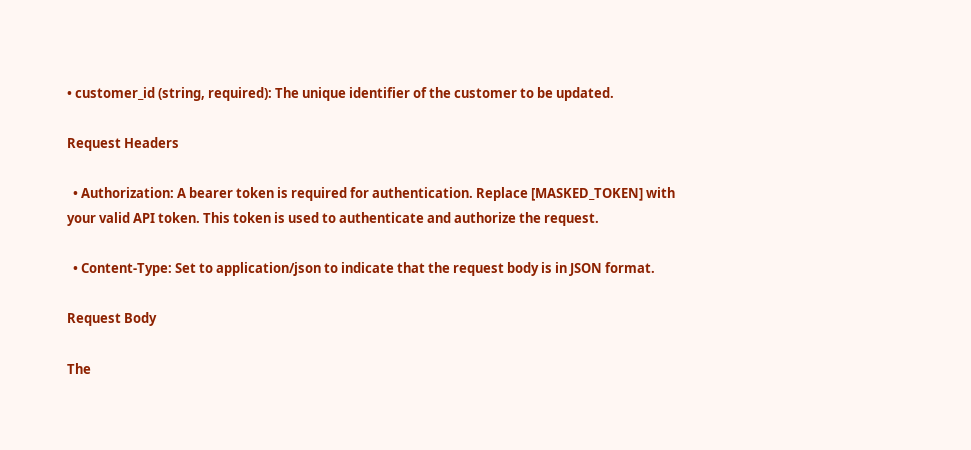• customer_id (string, required): The unique identifier of the customer to be updated.

Request Headers

  • Authorization: A bearer token is required for authentication. Replace [MASKED_TOKEN] with your valid API token. This token is used to authenticate and authorize the request.

  • Content-Type: Set to application/json to indicate that the request body is in JSON format.

Request Body

The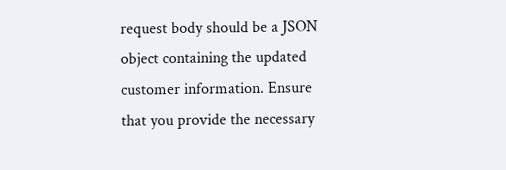request body should be a JSON object containing the updated customer information. Ensure that you provide the necessary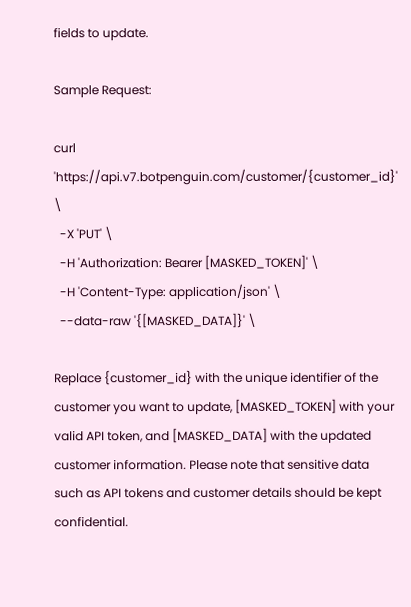fields to update.

Sample Request:

curl 'https://api.v7.botpenguin.com/customer/{customer_id}' \
  -X 'PUT' \
  -H 'Authorization: Bearer [MASKED_TOKEN]' \
  -H 'Content-Type: application/json' \
  --data-raw '{[MASKED_DATA]}' \

Replace {customer_id} with the unique identifier of the customer you want to update, [MASKED_TOKEN] with your valid API token, and [MASKED_DATA] with the updated customer information. Please note that sensitive data such as API tokens and customer details should be kept confidential.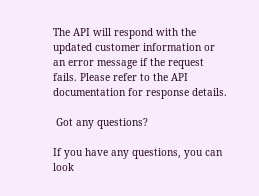The API will respond with the updated customer information or an error message if the request fails. Please refer to the API documentation for response details.

 Got any questions?

If you have any questions, you can look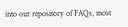into our repository of FAQs, most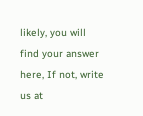likely, you will find your answer here, If not, write us at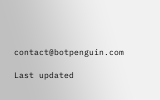contact@botpenguin.com

Last updated